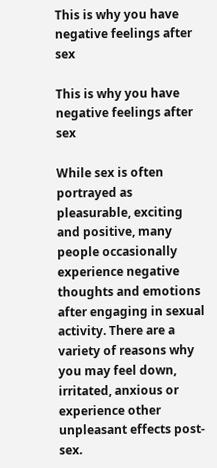This is why you have negative feelings after sex

This is why you have negative feelings after sex

While sex is often portrayed as pleasurable, exciting and positive, many people occasionally experience negative thoughts and emotions after engaging in sexual activity. There are a variety of reasons why you may feel down, irritated, anxious or experience other unpleasant effects post-sex.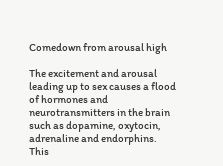Comedown from arousal high

The excitement and arousal leading up to sex causes a flood of hormones and neurotransmitters in the brain such as dopamine, oxytocin, adrenaline and endorphins. This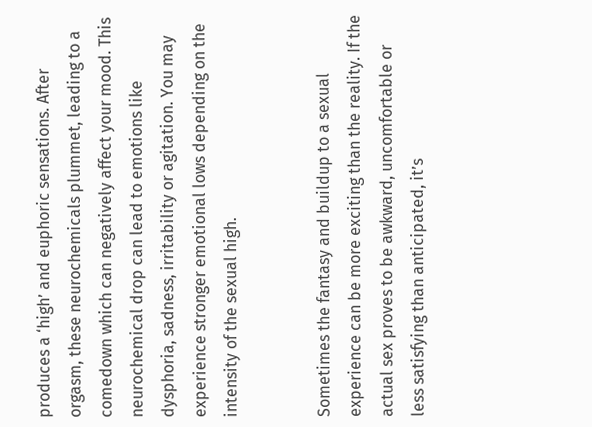produces a ‘high’ and euphoric sensations. After orgasm, these neurochemicals plummet, leading to a comedown which can negatively affect your mood. This neurochemical drop can lead to emotions like dysphoria, sadness, irritability or agitation. You may experience stronger emotional lows depending on the intensity of the sexual high.


Sometimes the fantasy and buildup to a sexual experience can be more exciting than the reality. If the actual sex proves to be awkward, uncomfortable or less satisfying than anticipated, it’s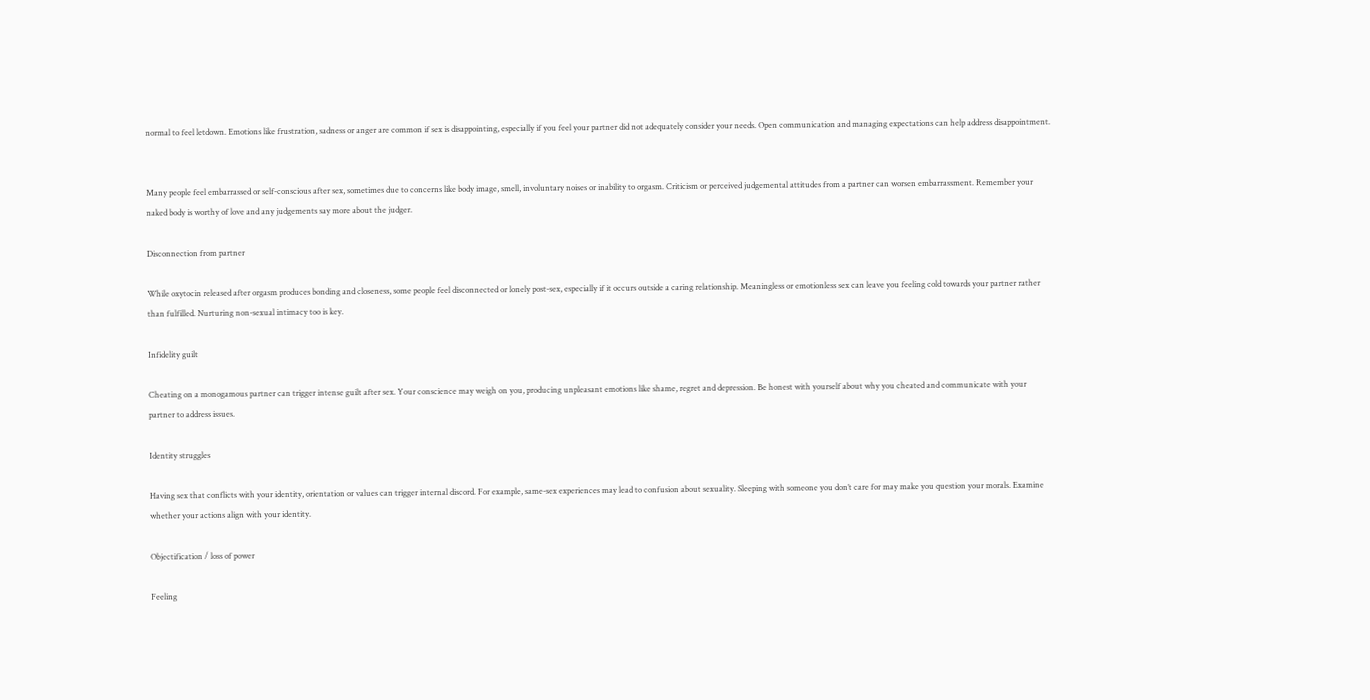normal to feel letdown. Emotions like frustration, sadness or anger are common if sex is disappointing, especially if you feel your partner did not adequately consider your needs. Open communication and managing expectations can help address disappointment.


Many people feel embarrassed or self-conscious after sex, sometimes due to concerns like body image, smell, involuntary noises or inability to orgasm. Criticism or perceived judgemental attitudes from a partner can worsen embarrassment. Remember your naked body is worthy of love and any judgements say more about the judger.

Disconnection from partner

While oxytocin released after orgasm produces bonding and closeness, some people feel disconnected or lonely post-sex, especially if it occurs outside a caring relationship. Meaningless or emotionless sex can leave you feeling cold towards your partner rather than fulfilled. Nurturing non-sexual intimacy too is key.

Infidelity guilt

Cheating on a monogamous partner can trigger intense guilt after sex. Your conscience may weigh on you, producing unpleasant emotions like shame, regret and depression. Be honest with yourself about why you cheated and communicate with your partner to address issues.

Identity struggles

Having sex that conflicts with your identity, orientation or values can trigger internal discord. For example, same-sex experiences may lead to confusion about sexuality. Sleeping with someone you don’t care for may make you question your morals. Examine whether your actions align with your identity.

Objectification / loss of power

Feeling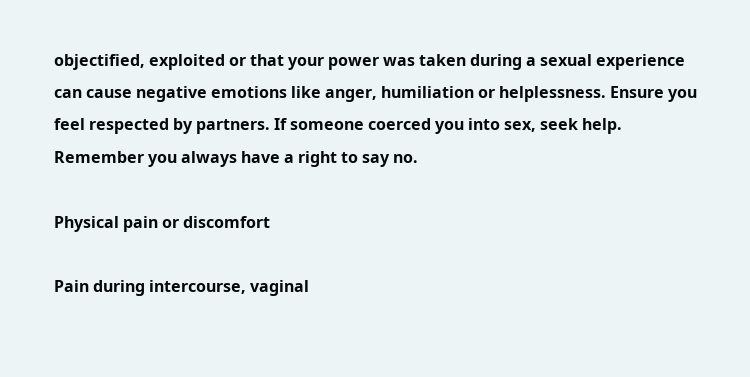objectified, exploited or that your power was taken during a sexual experience can cause negative emotions like anger, humiliation or helplessness. Ensure you feel respected by partners. If someone coerced you into sex, seek help. Remember you always have a right to say no.

Physical pain or discomfort

Pain during intercourse, vaginal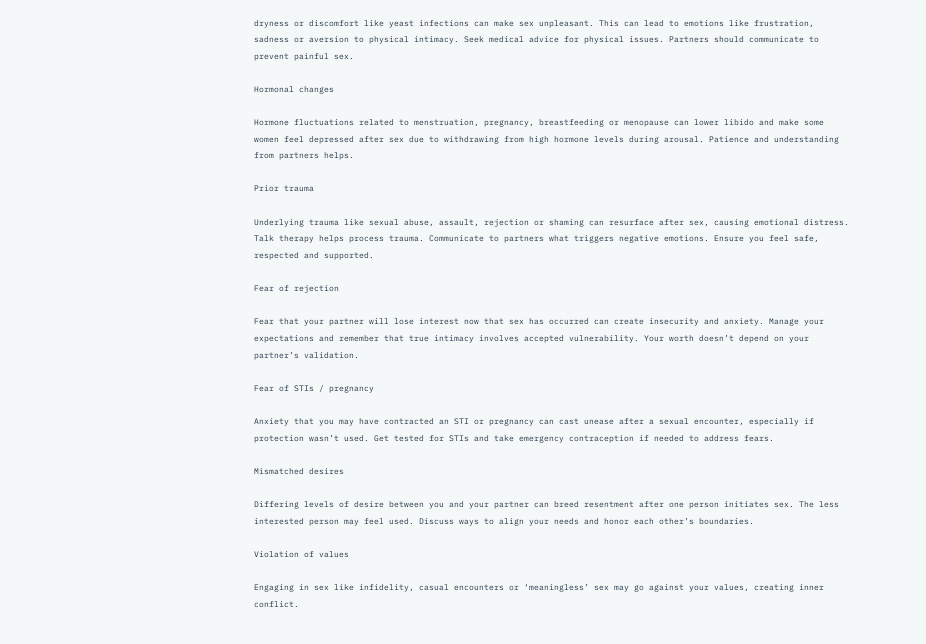dryness or discomfort like yeast infections can make sex unpleasant. This can lead to emotions like frustration, sadness or aversion to physical intimacy. Seek medical advice for physical issues. Partners should communicate to prevent painful sex.

Hormonal changes

Hormone fluctuations related to menstruation, pregnancy, breastfeeding or menopause can lower libido and make some women feel depressed after sex due to withdrawing from high hormone levels during arousal. Patience and understanding from partners helps.

Prior trauma

Underlying trauma like sexual abuse, assault, rejection or shaming can resurface after sex, causing emotional distress. Talk therapy helps process trauma. Communicate to partners what triggers negative emotions. Ensure you feel safe, respected and supported.

Fear of rejection

Fear that your partner will lose interest now that sex has occurred can create insecurity and anxiety. Manage your expectations and remember that true intimacy involves accepted vulnerability. Your worth doesn’t depend on your partner’s validation.

Fear of STIs / pregnancy

Anxiety that you may have contracted an STI or pregnancy can cast unease after a sexual encounter, especially if protection wasn’t used. Get tested for STIs and take emergency contraception if needed to address fears.

Mismatched desires

Differing levels of desire between you and your partner can breed resentment after one person initiates sex. The less interested person may feel used. Discuss ways to align your needs and honor each other’s boundaries.

Violation of values

Engaging in sex like infidelity, casual encounters or ‘meaningless’ sex may go against your values, creating inner conflict.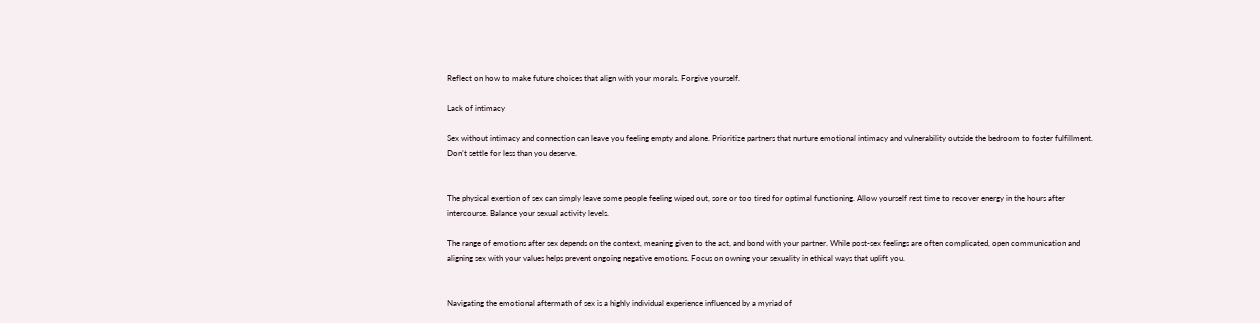Reflect on how to make future choices that align with your morals. Forgive yourself.

Lack of intimacy

Sex without intimacy and connection can leave you feeling empty and alone. Prioritize partners that nurture emotional intimacy and vulnerability outside the bedroom to foster fulfillment. Don’t settle for less than you deserve.


The physical exertion of sex can simply leave some people feeling wiped out, sore or too tired for optimal functioning. Allow yourself rest time to recover energy in the hours after intercourse. Balance your sexual activity levels.

The range of emotions after sex depends on the context, meaning given to the act, and bond with your partner. While post-sex feelings are often complicated, open communication and aligning sex with your values helps prevent ongoing negative emotions. Focus on owning your sexuality in ethical ways that uplift you.


Navigating the emotional aftermath of sex is a highly individual experience influenced by a myriad of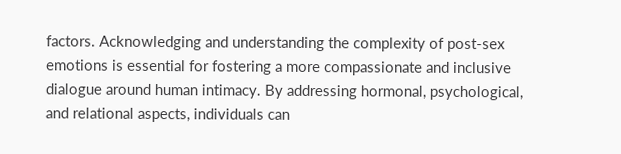factors. Acknowledging and understanding the complexity of post-sex emotions is essential for fostering a more compassionate and inclusive dialogue around human intimacy. By addressing hormonal, psychological, and relational aspects, individuals can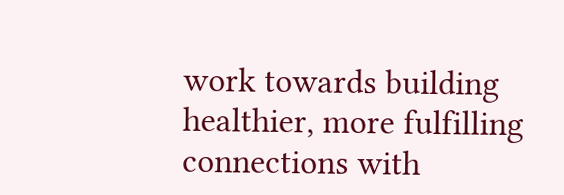work towards building healthier, more fulfilling connections with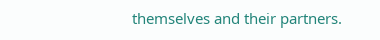themselves and their partners.